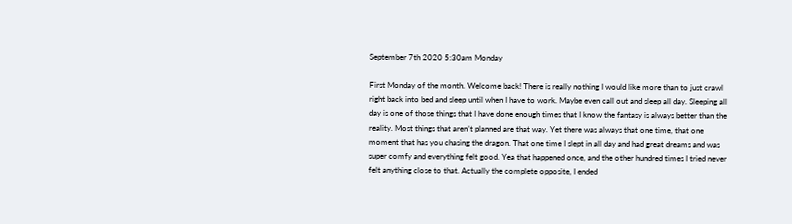September 7th 2020 5:30am Monday

First Monday of the month. Welcome back! There is really nothing I would like more than to just crawl right back into bed and sleep until when I have to work. Maybe even call out and sleep all day. Sleeping all day is one of those things that I have done enough times that I know the fantasy is always better than the reality. Most things that aren’t planned are that way. Yet there was always that one time, that one moment that has you chasing the dragon. That one time I slept in all day and had great dreams and was super comfy and everything felt good. Yea that happened once, and the other hundred times I tried never felt anything close to that. Actually the complete opposite, I ended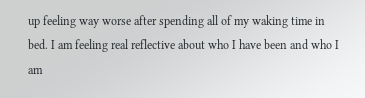up feeling way worse after spending all of my waking time in bed. I am feeling real reflective about who I have been and who I am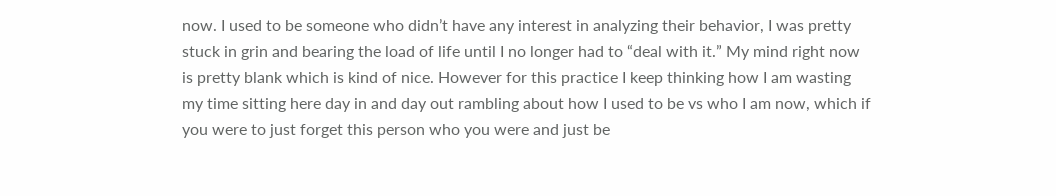now. I used to be someone who didn’t have any interest in analyzing their behavior, I was pretty stuck in grin and bearing the load of life until I no longer had to “deal with it.” My mind right now is pretty blank which is kind of nice. However for this practice I keep thinking how I am wasting my time sitting here day in and day out rambling about how I used to be vs who I am now, which if you were to just forget this person who you were and just be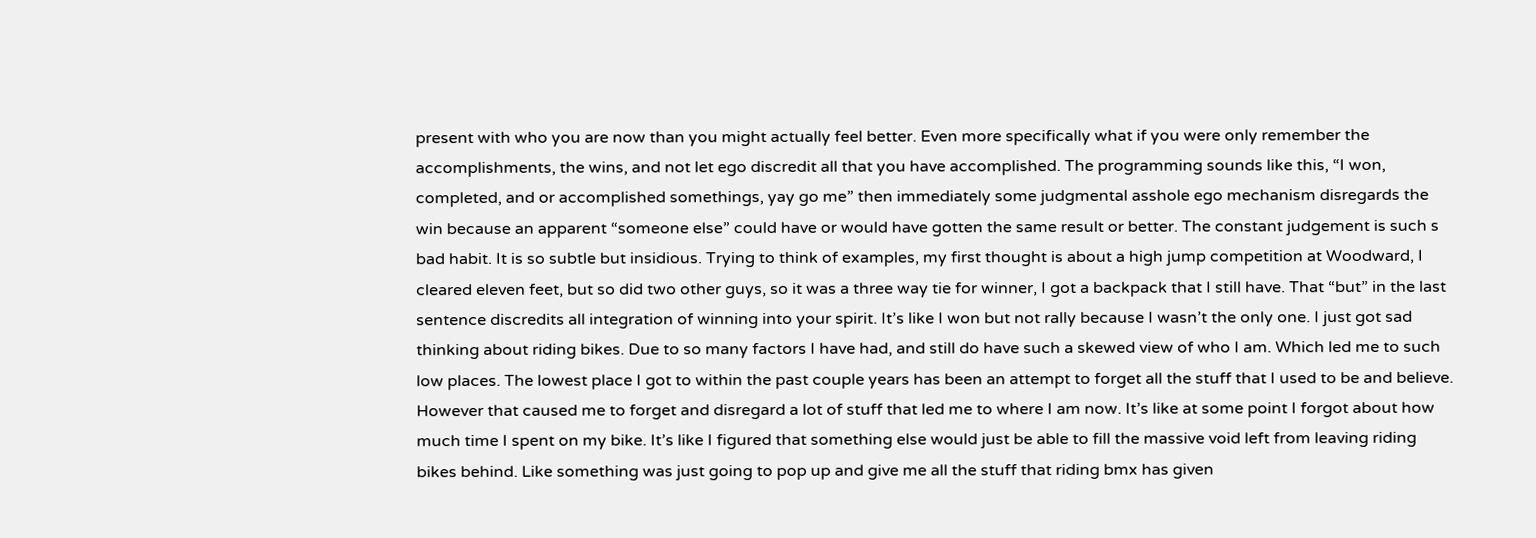present with who you are now than you might actually feel better. Even more specifically what if you were only remember the accomplishments, the wins, and not let ego discredit all that you have accomplished. The programming sounds like this, “I won, completed, and or accomplished somethings, yay go me” then immediately some judgmental asshole ego mechanism disregards the win because an apparent “someone else” could have or would have gotten the same result or better. The constant judgement is such s bad habit. It is so subtle but insidious. Trying to think of examples, my first thought is about a high jump competition at Woodward, I cleared eleven feet, but so did two other guys, so it was a three way tie for winner, I got a backpack that I still have. That “but” in the last sentence discredits all integration of winning into your spirit. It’s like I won but not rally because I wasn’t the only one. I just got sad thinking about riding bikes. Due to so many factors I have had, and still do have such a skewed view of who I am. Which led me to such low places. The lowest place I got to within the past couple years has been an attempt to forget all the stuff that I used to be and believe. However that caused me to forget and disregard a lot of stuff that led me to where I am now. It’s like at some point I forgot about how much time I spent on my bike. It’s like I figured that something else would just be able to fill the massive void left from leaving riding bikes behind. Like something was just going to pop up and give me all the stuff that riding bmx has given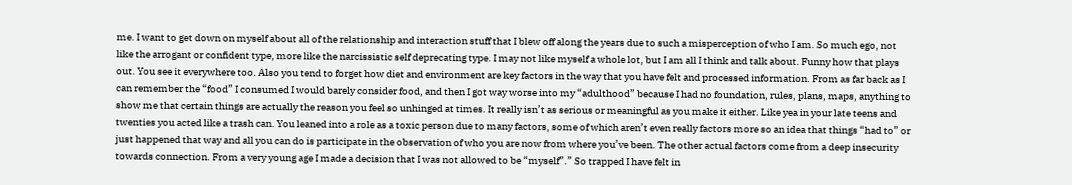me. I want to get down on myself about all of the relationship and interaction stuff that I blew off along the years due to such a misperception of who I am. So much ego, not like the arrogant or confident type, more like the narcissistic self deprecating type. I may not like myself a whole lot, but I am all I think and talk about. Funny how that plays out. You see it everywhere too. Also you tend to forget how diet and environment are key factors in the way that you have felt and processed information. From as far back as I can remember the “food” I consumed I would barely consider food, and then I got way worse into my “adulthood” because I had no foundation, rules, plans, maps, anything to show me that certain things are actually the reason you feel so unhinged at times. It really isn’t as serious or meaningful as you make it either. Like yea in your late teens and twenties you acted like a trash can. You leaned into a role as a toxic person due to many factors, some of which aren’t even really factors more so an idea that things “had to” or just happened that way and all you can do is participate in the observation of who you are now from where you’ve been. The other actual factors come from a deep insecurity towards connection. From a very young age I made a decision that I was not allowed to be “myself”.” So trapped I have felt in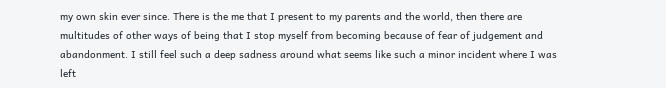my own skin ever since. There is the me that I present to my parents and the world, then there are multitudes of other ways of being that I stop myself from becoming because of fear of judgement and abandonment. I still feel such a deep sadness around what seems like such a minor incident where I was left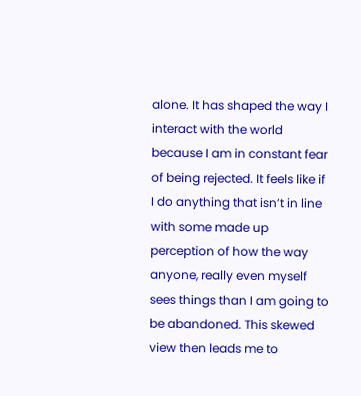alone. It has shaped the way I interact with the world because I am in constant fear of being rejected. It feels like if I do anything that isn’t in line with some made up perception of how the way anyone, really even myself sees things than I am going to be abandoned. This skewed view then leads me to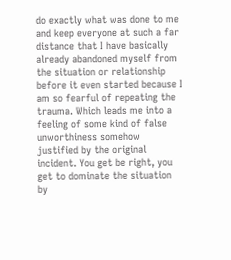do exactly what was done to me and keep everyone at such a far distance that I have basically already abandoned myself from the situation or relationship before it even started because I am so fearful of repeating the trauma. Which leads me into a feeling of some kind of false unworthiness somehow justified by the original incident. You get be right, you get to dominate the situation by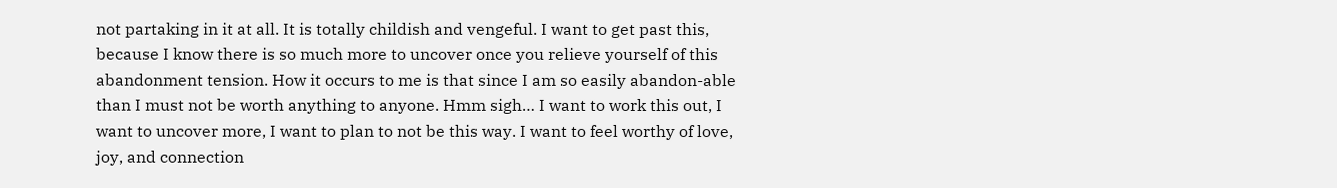not partaking in it at all. It is totally childish and vengeful. I want to get past this, because I know there is so much more to uncover once you relieve yourself of this abandonment tension. How it occurs to me is that since I am so easily abandon-able than I must not be worth anything to anyone. Hmm sigh… I want to work this out, I want to uncover more, I want to plan to not be this way. I want to feel worthy of love, joy, and connection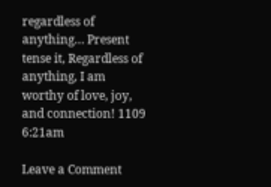regardless of anything… Present tense it, Regardless of anything, I am worthy of love, joy, and connection! 1109 6:21am

Leave a Comment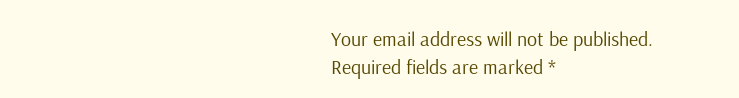Your email address will not be published. Required fields are marked *